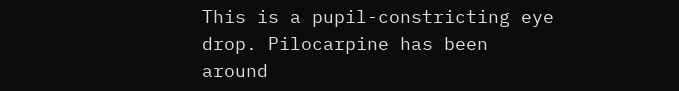This is a pupil-constricting eye drop. Pilocarpine has been around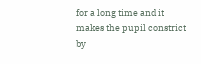for a long time and it makes the pupil constrict by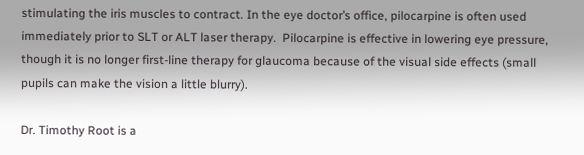stimulating the iris muscles to contract. In the eye doctor’s office, pilocarpine is often used immediately prior to SLT or ALT laser therapy.  Pilocarpine is effective in lowering eye pressure, though it is no longer first-line therapy for glaucoma because of the visual side effects (small pupils can make the vision a little blurry).

Dr. Timothy Root is a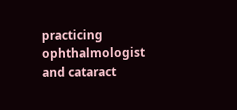practicing ophthalmologist and cataract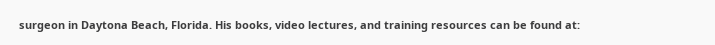surgeon in Daytona Beach, Florida. His books, video lectures, and training resources can be found at: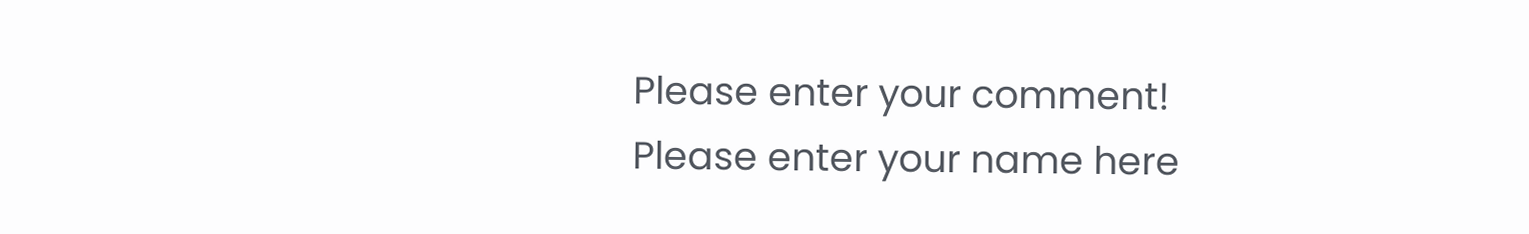Please enter your comment!
Please enter your name here